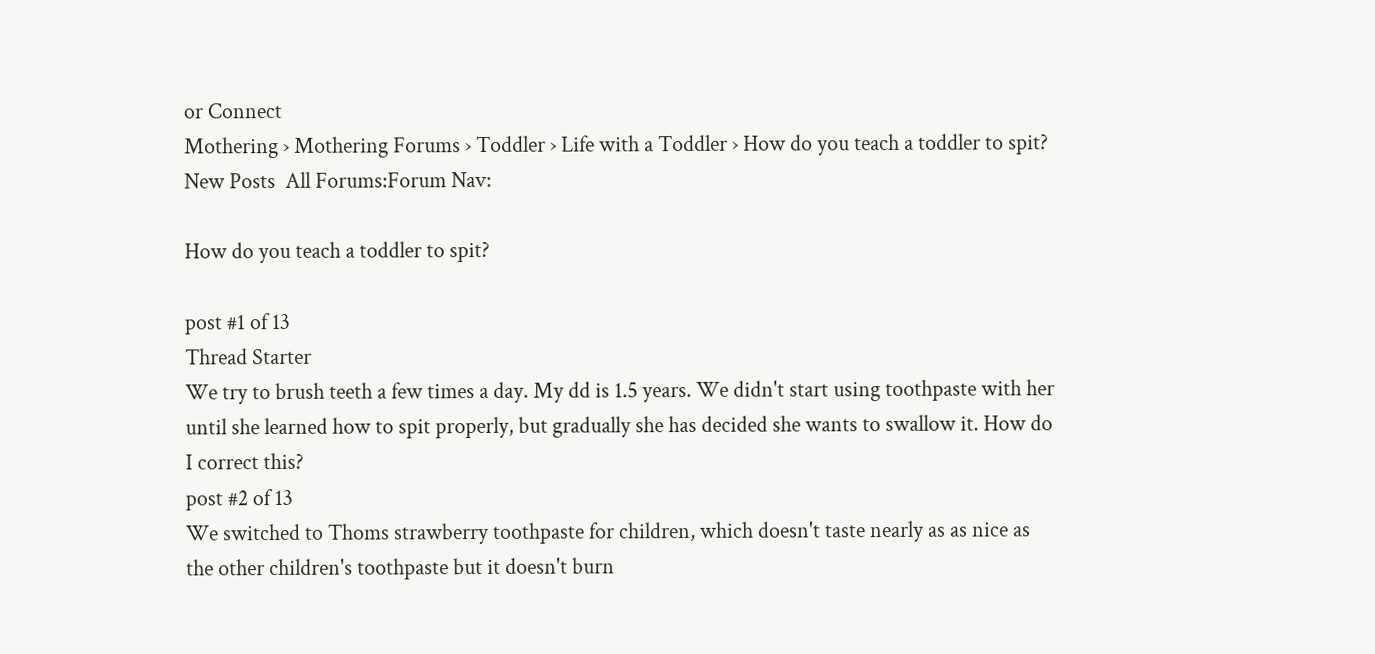or Connect
Mothering › Mothering Forums › Toddler › Life with a Toddler › How do you teach a toddler to spit?
New Posts  All Forums:Forum Nav:

How do you teach a toddler to spit?

post #1 of 13
Thread Starter
We try to brush teeth a few times a day. My dd is 1.5 years. We didn't start using toothpaste with her until she learned how to spit properly, but gradually she has decided she wants to swallow it. How do I correct this?
post #2 of 13
We switched to Thoms strawberry toothpaste for children, which doesn't taste nearly as as nice as the other children's toothpaste but it doesn't burn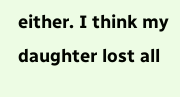either. I think my daughter lost all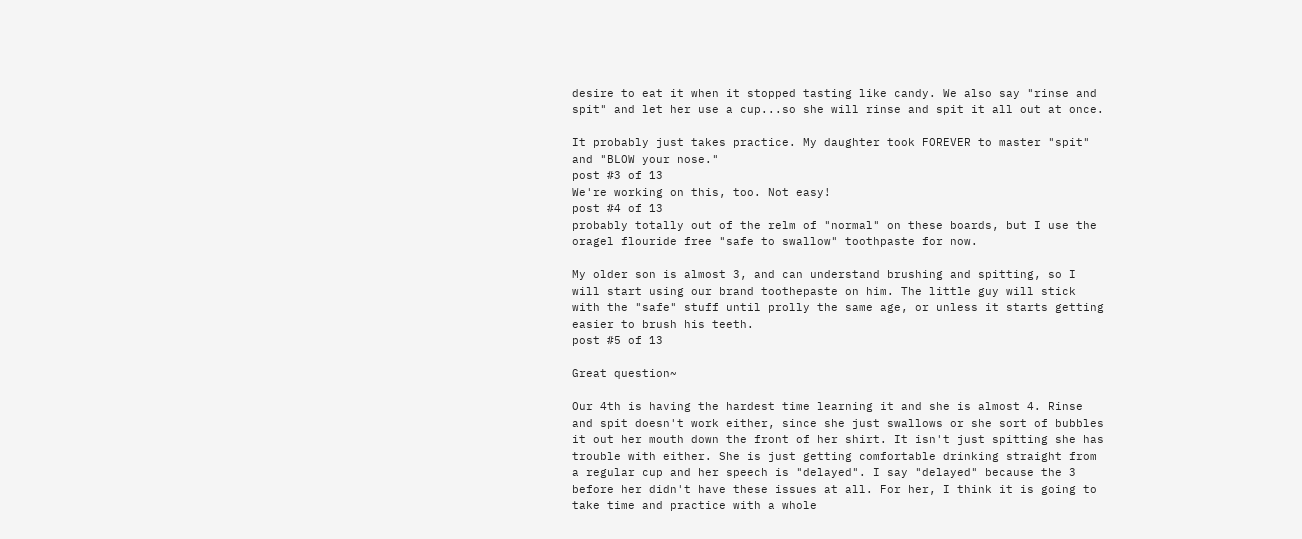desire to eat it when it stopped tasting like candy. We also say "rinse and spit" and let her use a cup...so she will rinse and spit it all out at once.

It probably just takes practice. My daughter took FOREVER to master "spit" and "BLOW your nose."
post #3 of 13
We're working on this, too. Not easy!
post #4 of 13
probably totally out of the relm of "normal" on these boards, but I use the oragel flouride free "safe to swallow" toothpaste for now.

My older son is almost 3, and can understand brushing and spitting, so I will start using our brand toothepaste on him. The little guy will stick with the "safe" stuff until prolly the same age, or unless it starts getting easier to brush his teeth.
post #5 of 13

Great question~

Our 4th is having the hardest time learning it and she is almost 4. Rinse and spit doesn't work either, since she just swallows or she sort of bubbles it out her mouth down the front of her shirt. It isn't just spitting she has trouble with either. She is just getting comfortable drinking straight from a regular cup and her speech is "delayed". I say "delayed" because the 3 before her didn't have these issues at all. For her, I think it is going to take time and practice with a whole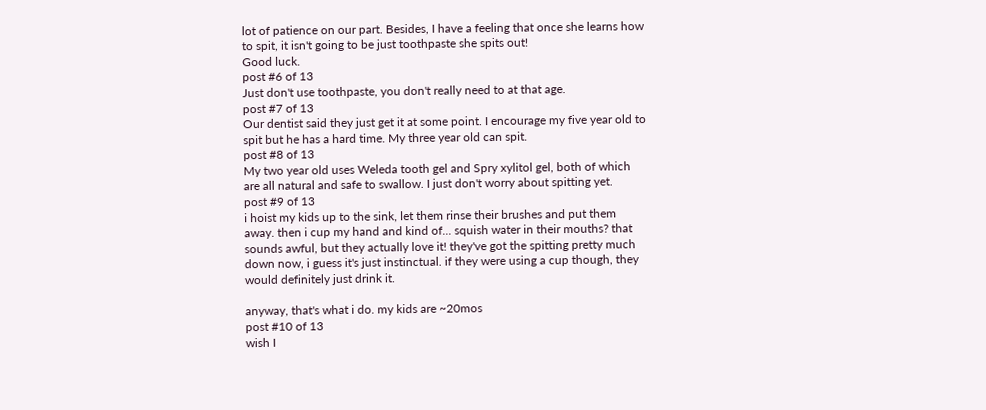lot of patience on our part. Besides, I have a feeling that once she learns how to spit, it isn't going to be just toothpaste she spits out!
Good luck.
post #6 of 13
Just don't use toothpaste, you don't really need to at that age.
post #7 of 13
Our dentist said they just get it at some point. I encourage my five year old to spit but he has a hard time. My three year old can spit.
post #8 of 13
My two year old uses Weleda tooth gel and Spry xylitol gel, both of which are all natural and safe to swallow. I just don't worry about spitting yet.
post #9 of 13
i hoist my kids up to the sink, let them rinse their brushes and put them away. then i cup my hand and kind of... squish water in their mouths? that sounds awful, but they actually love it! they've got the spitting pretty much down now, i guess it's just instinctual. if they were using a cup though, they would definitely just drink it.

anyway, that's what i do. my kids are ~20mos
post #10 of 13
wish I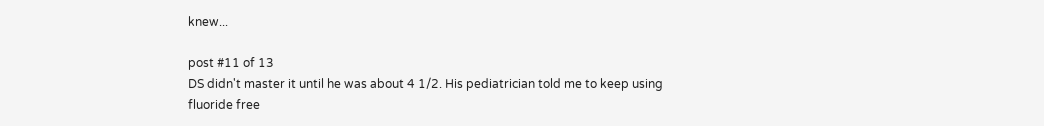knew...

post #11 of 13
DS didn't master it until he was about 4 1/2. His pediatrician told me to keep using fluoride free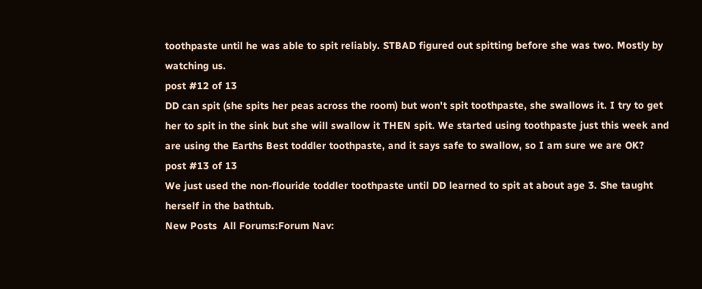toothpaste until he was able to spit reliably. STBAD figured out spitting before she was two. Mostly by watching us.
post #12 of 13
DD can spit (she spits her peas across the room) but won't spit toothpaste, she swallows it. I try to get her to spit in the sink but she will swallow it THEN spit. We started using toothpaste just this week and are using the Earths Best toddler toothpaste, and it says safe to swallow, so I am sure we are OK?
post #13 of 13
We just used the non-flouride toddler toothpaste until DD learned to spit at about age 3. She taught herself in the bathtub.
New Posts  All Forums:Forum Nav: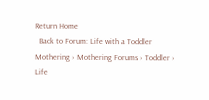Return Home
  Back to Forum: Life with a Toddler
Mothering › Mothering Forums › Toddler › Life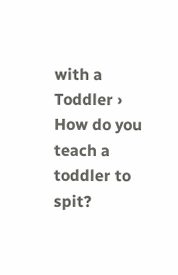with a Toddler › How do you teach a toddler to spit?